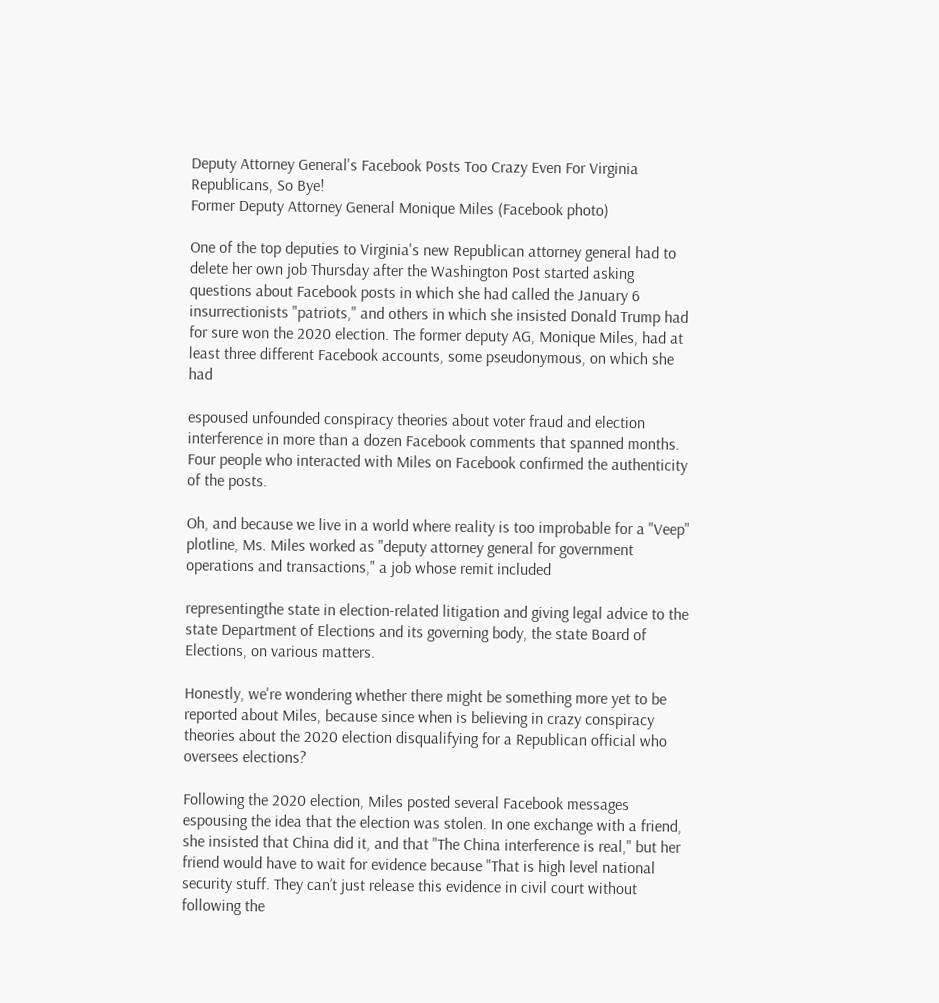Deputy Attorney General's Facebook Posts Too Crazy Even For Virginia Republicans, So Bye!
Former Deputy Attorney General Monique Miles (Facebook photo)

One of the top deputies to Virginia's new Republican attorney general had to delete her own job Thursday after the Washington Post started asking questions about Facebook posts in which she had called the January 6 insurrectionists "patriots," and others in which she insisted Donald Trump had for sure won the 2020 election. The former deputy AG, Monique Miles, had at least three different Facebook accounts, some pseudonymous, on which she had

espoused unfounded conspiracy theories about voter fraud and election interference in more than a dozen Facebook comments that spanned months. Four people who interacted with Miles on Facebook confirmed the authenticity of the posts.

Oh, and because we live in a world where reality is too improbable for a "Veep" plotline, Ms. Miles worked as "deputy attorney general for government operations and transactions," a job whose remit included

representingthe state in election-related litigation and giving legal advice to the state Department of Elections and its governing body, the state Board of Elections, on various matters.

Honestly, we're wondering whether there might be something more yet to be reported about Miles, because since when is believing in crazy conspiracy theories about the 2020 election disqualifying for a Republican official who oversees elections?

Following the 2020 election, Miles posted several Facebook messages espousing the idea that the election was stolen. In one exchange with a friend, she insisted that China did it, and that "The China interference is real," but her friend would have to wait for evidence because "That is high level national security stuff. They can’t just release this evidence in civil court without following the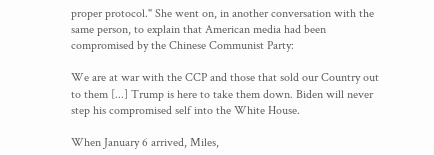proper protocol." She went on, in another conversation with the same person, to explain that American media had been compromised by the Chinese Communist Party:

We are at war with the CCP and those that sold our Country out to them [...] Trump is here to take them down. Biden will never step his compromised self into the White House.

When January 6 arrived, Miles,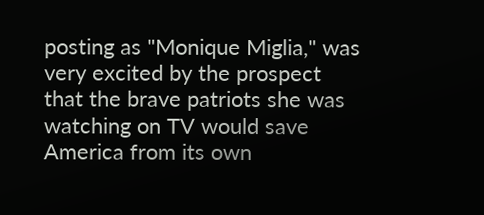posting as "Monique Miglia," was very excited by the prospect that the brave patriots she was watching on TV would save America from its own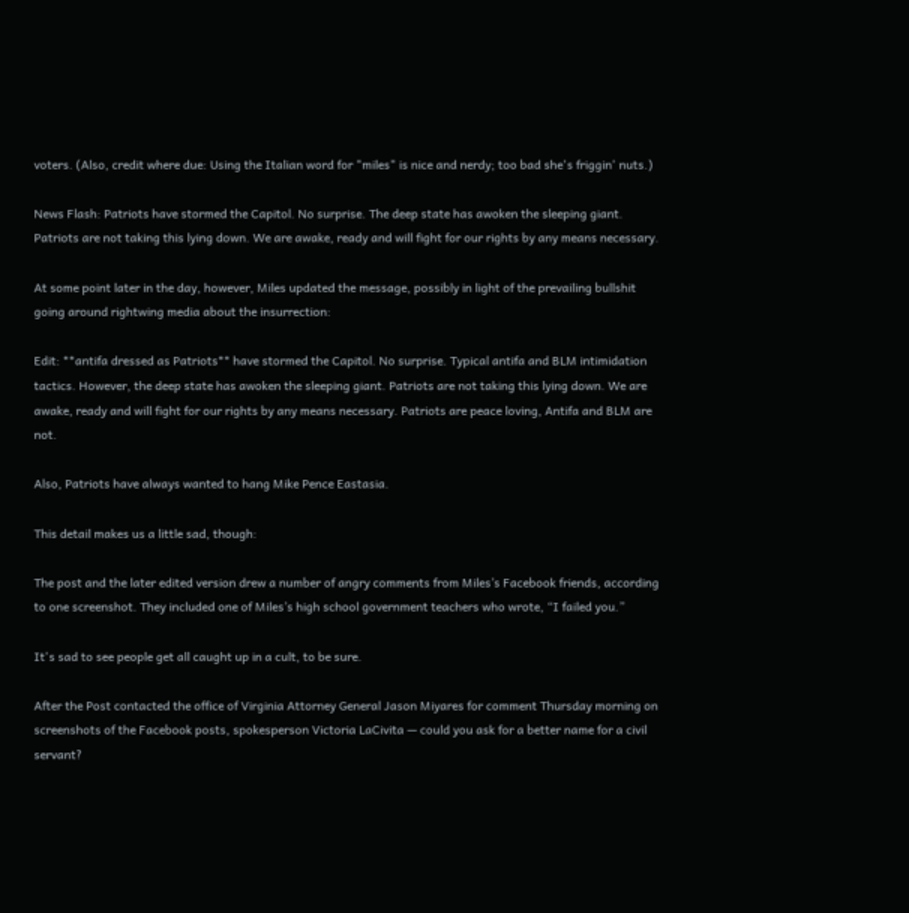voters. (Also, credit where due: Using the Italian word for "miles" is nice and nerdy; too bad she's friggin' nuts.)

News Flash: Patriots have stormed the Capitol. No surprise. The deep state has awoken the sleeping giant. Patriots are not taking this lying down. We are awake, ready and will fight for our rights by any means necessary.

At some point later in the day, however, Miles updated the message, possibly in light of the prevailing bullshit going around rightwing media about the insurrection:

Edit: **antifa dressed as Patriots** have stormed the Capitol. No surprise. Typical antifa and BLM intimidation tactics. However, the deep state has awoken the sleeping giant. Patriots are not taking this lying down. We are awake, ready and will fight for our rights by any means necessary. Patriots are peace loving, Antifa and BLM are not.

Also, Patriots have always wanted to hang Mike Pence Eastasia.

This detail makes us a little sad, though:

The post and the later edited version drew a number of angry comments from Miles’s Facebook friends, according to one screenshot. They included one of Miles’s high school government teachers who wrote, “I failed you.”

It's sad to see people get all caught up in a cult, to be sure.

After the Post contacted the office of Virginia Attorney General Jason Miyares for comment Thursday morning on screenshots of the Facebook posts, spokesperson Victoria LaCivita — could you ask for a better name for a civil servant?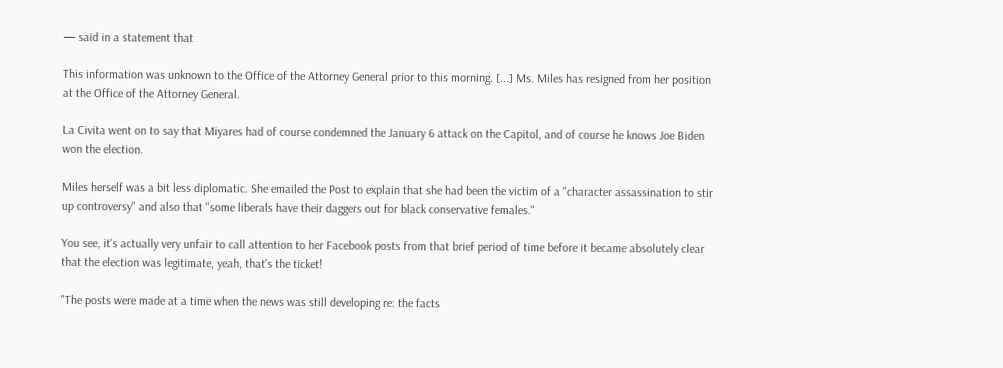— said in a statement that

This information was unknown to the Office of the Attorney General prior to this morning. [...] Ms. Miles has resigned from her position at the Office of the Attorney General.

La Civita went on to say that Miyares had of course condemned the January 6 attack on the Capitol, and of course he knows Joe Biden won the election.

Miles herself was a bit less diplomatic. She emailed the Post to explain that she had been the victim of a "character assassination to stir up controversy" and also that "some liberals have their daggers out for black conservative females."

You see, it's actually very unfair to call attention to her Facebook posts from that brief period of time before it became absolutely clear that the election was legitimate, yeah, that's the ticket!

"The posts were made at a time when the news was still developing re: the facts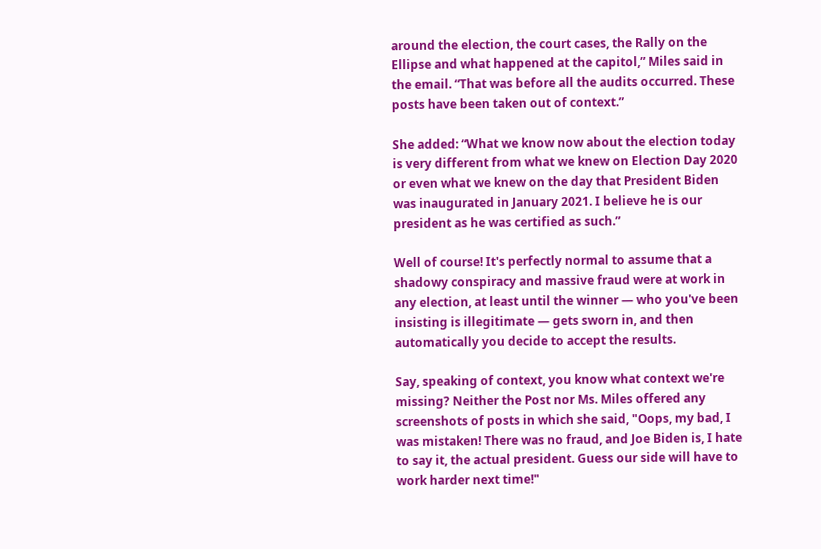around the election, the court cases, the Rally on the Ellipse and what happened at the capitol,” Miles said in the email. “That was before all the audits occurred. These posts have been taken out of context.”

She added: “What we know now about the election today is very different from what we knew on Election Day 2020 or even what we knew on the day that President Biden was inaugurated in January 2021. I believe he is our president as he was certified as such.”

Well of course! It's perfectly normal to assume that a shadowy conspiracy and massive fraud were at work in any election, at least until the winner — who you've been insisting is illegitimate — gets sworn in, and then automatically you decide to accept the results.

Say, speaking of context, you know what context we're missing? Neither the Post nor Ms. Miles offered any screenshots of posts in which she said, "Oops, my bad, I was mistaken! There was no fraud, and Joe Biden is, I hate to say it, the actual president. Guess our side will have to work harder next time!"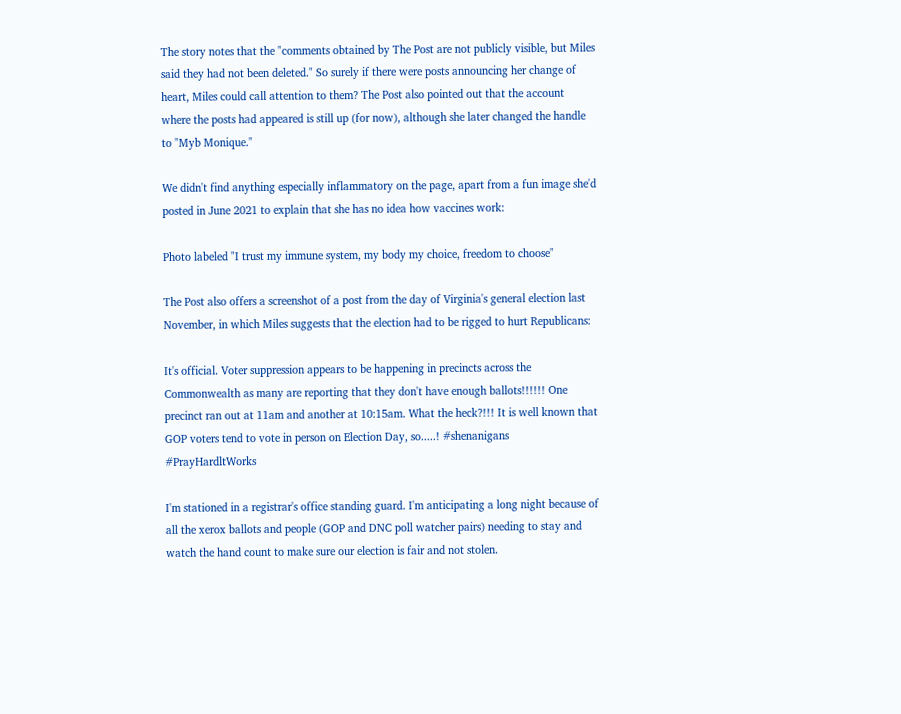The story notes that the "comments obtained by The Post are not publicly visible, but Miles said they had not been deleted." So surely if there were posts announcing her change of heart, Miles could call attention to them? The Post also pointed out that the account where the posts had appeared is still up (for now), although she later changed the handle to "Myb Monique."

We didn't find anything especially inflammatory on the page, apart from a fun image she'd posted in June 2021 to explain that she has no idea how vaccines work:

Photo labeled "I trust my immune system, my body my choice, freedom to choose"

The Post also offers a screenshot of a post from the day of Virginia's general election last November, in which Miles suggests that the election had to be rigged to hurt Republicans:

It's official. Voter suppression appears to be happening in precincts across the Commonwealth as many are reporting that they don't have enough ballots!!!!!! One precinct ran out at 11am and another at 10:15am. What the heck?!!! It is well known that GOP voters tend to vote in person on Election Day, so.....! #shenanigans #PrayHardltWorks

I'm stationed in a registrar's office standing guard. I'm anticipating a long night because of all the xerox ballots and people (GOP and DNC poll watcher pairs) needing to stay and watch the hand count to make sure our election is fair and not stolen.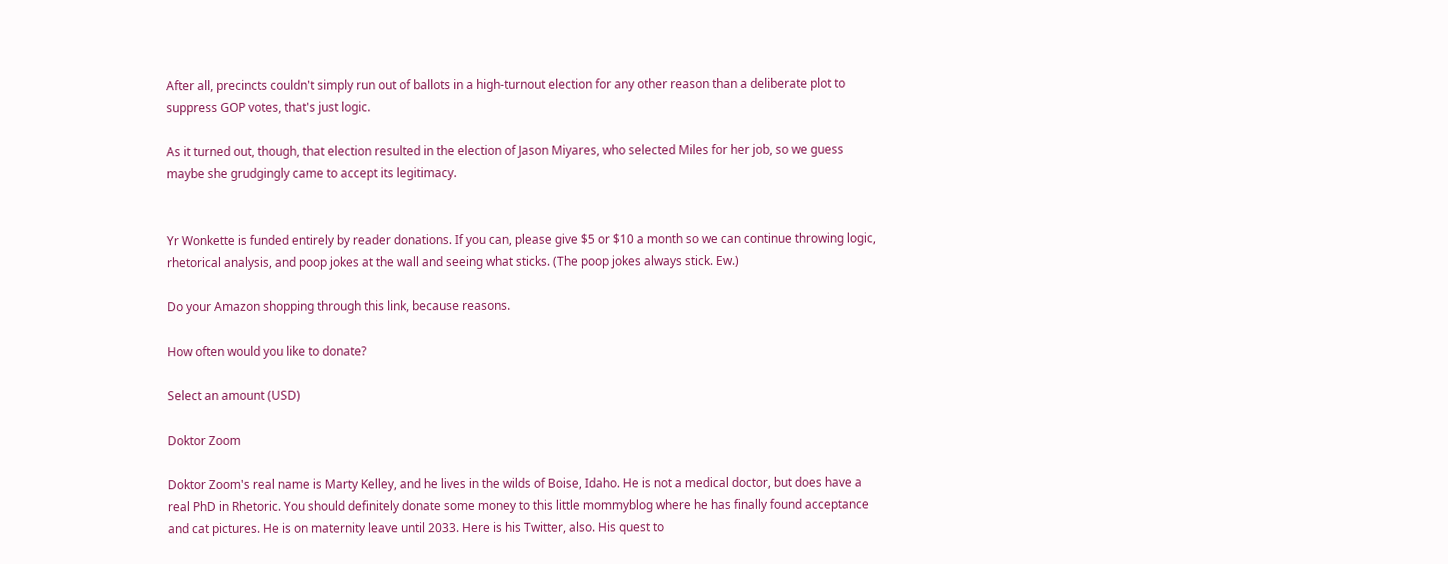After all, precincts couldn't simply run out of ballots in a high-turnout election for any other reason than a deliberate plot to suppress GOP votes, that's just logic.

As it turned out, though, that election resulted in the election of Jason Miyares, who selected Miles for her job, so we guess maybe she grudgingly came to accept its legitimacy.


Yr Wonkette is funded entirely by reader donations. If you can, please give $5 or $10 a month so we can continue throwing logic, rhetorical analysis, and poop jokes at the wall and seeing what sticks. (The poop jokes always stick. Ew.)

Do your Amazon shopping through this link, because reasons.

How often would you like to donate?

Select an amount (USD)

Doktor Zoom

Doktor Zoom's real name is Marty Kelley, and he lives in the wilds of Boise, Idaho. He is not a medical doctor, but does have a real PhD in Rhetoric. You should definitely donate some money to this little mommyblog where he has finally found acceptance and cat pictures. He is on maternity leave until 2033. Here is his Twitter, also. His quest to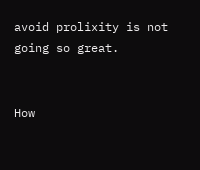avoid prolixity is not going so great.


How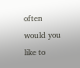often would you like to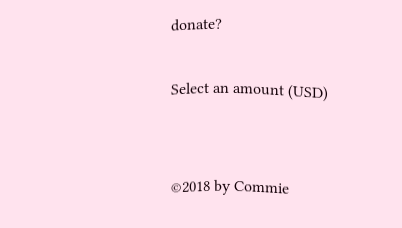donate?

Select an amount (USD)


©2018 by Commie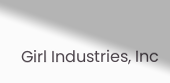Girl Industries, Inc